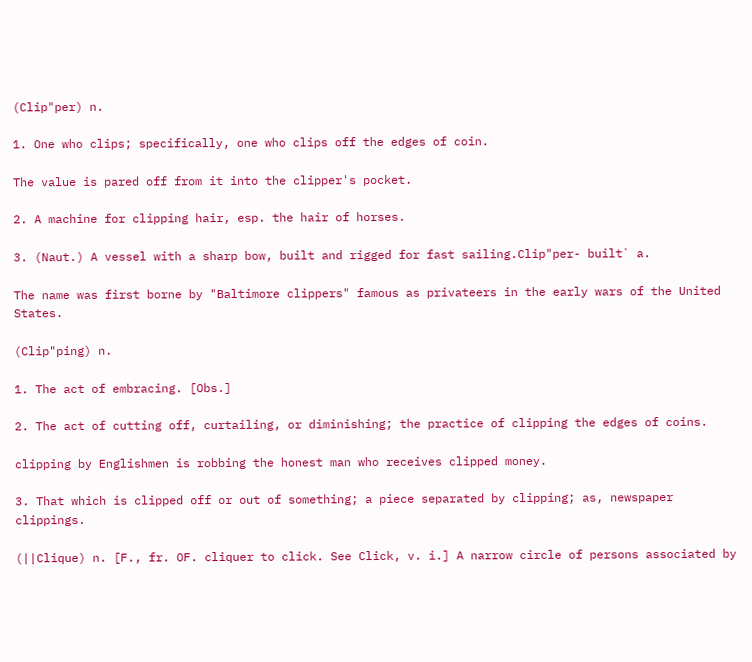(Clip"per) n.

1. One who clips; specifically, one who clips off the edges of coin.

The value is pared off from it into the clipper's pocket.

2. A machine for clipping hair, esp. the hair of horses.

3. (Naut.) A vessel with a sharp bow, built and rigged for fast sailing.Clip"per- built` a.

The name was first borne by "Baltimore clippers" famous as privateers in the early wars of the United States.

(Clip"ping) n.

1. The act of embracing. [Obs.]

2. The act of cutting off, curtailing, or diminishing; the practice of clipping the edges of coins.

clipping by Englishmen is robbing the honest man who receives clipped money.

3. That which is clipped off or out of something; a piece separated by clipping; as, newspaper clippings.

(||Clique) n. [F., fr. OF. cliquer to click. See Click, v. i.] A narrow circle of persons associated by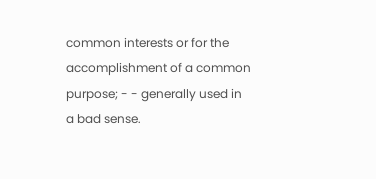common interests or for the accomplishment of a common purpose; - - generally used in a bad sense.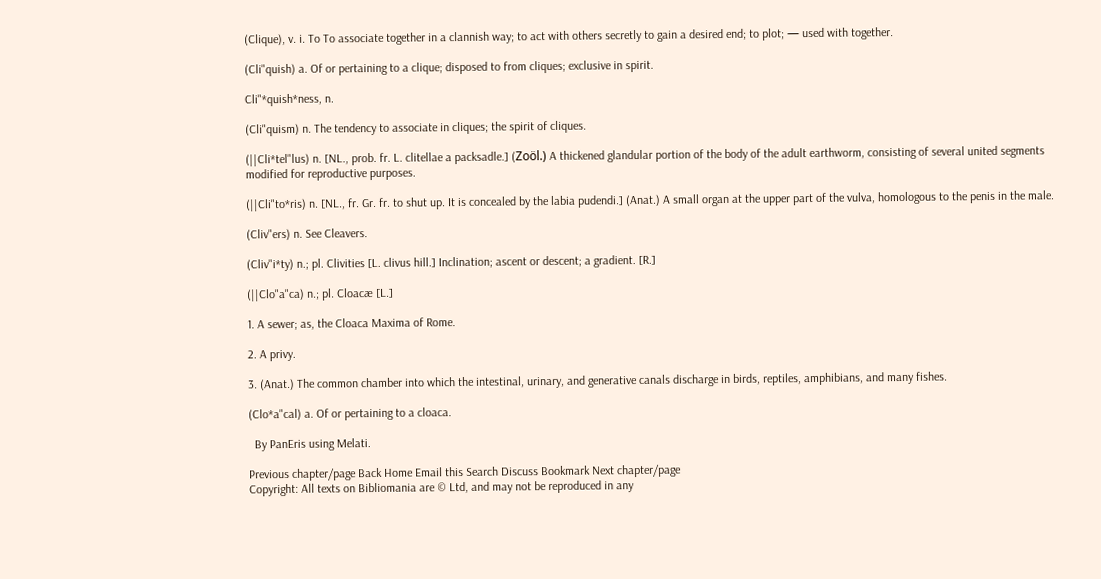(Clique), v. i. To To associate together in a clannish way; to act with others secretly to gain a desired end; to plot; — used with together.

(Cli"quish) a. Of or pertaining to a clique; disposed to from cliques; exclusive in spirit.

Cli"*quish*ness, n.

(Cli"quism) n. The tendency to associate in cliques; the spirit of cliques.

(||Cli*tel"lus) n. [NL., prob. fr. L. clitellae a packsadle.] (Zoöl.) A thickened glandular portion of the body of the adult earthworm, consisting of several united segments modified for reproductive purposes.

(||Cli"to*ris) n. [NL., fr. Gr. fr. to shut up. It is concealed by the labia pudendi.] (Anat.) A small organ at the upper part of the vulva, homologous to the penis in the male.

(Cliv"ers) n. See Cleavers.

(Cliv"i*ty) n.; pl. Clivities [L. clivus hill.] Inclination; ascent or descent; a gradient. [R.]

(||Clo"a"ca) n.; pl. Cloacæ [L.]

1. A sewer; as, the Cloaca Maxima of Rome.

2. A privy.

3. (Anat.) The common chamber into which the intestinal, urinary, and generative canals discharge in birds, reptiles, amphibians, and many fishes.

(Clo*a"cal) a. Of or pertaining to a cloaca.

  By PanEris using Melati.

Previous chapter/page Back Home Email this Search Discuss Bookmark Next chapter/page
Copyright: All texts on Bibliomania are © Ltd, and may not be reproduced in any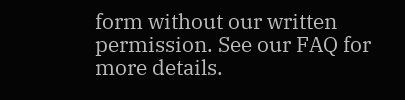form without our written permission. See our FAQ for more details.